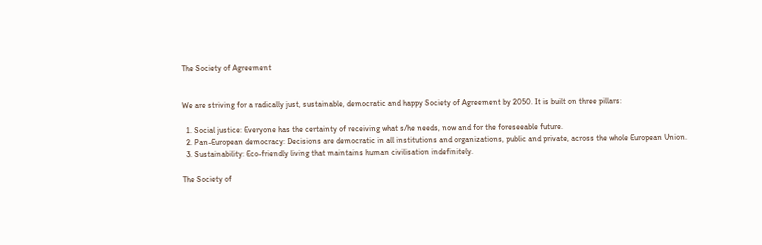The Society of Agreement


We are striving for a radically just, sustainable, democratic and happy Society of Agreement by 2050. It is built on three pillars:

  1. Social justice: Everyone has the certainty of receiving what s/he needs, now and for the foreseeable future.
  2. Pan-European democracy: Decisions are democratic in all institutions and organizations, public and private, across the whole European Union.
  3. Sustainability: Eco-friendly living that maintains human civilisation indefinitely.

The Society of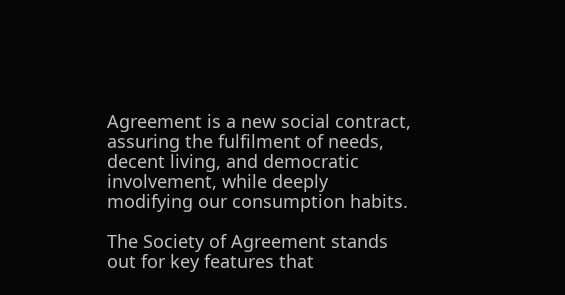Agreement is a new social contract, assuring the fulfilment of needs, decent living, and democratic involvement, while deeply modifying our consumption habits.

The Society of Agreement stands out for key features that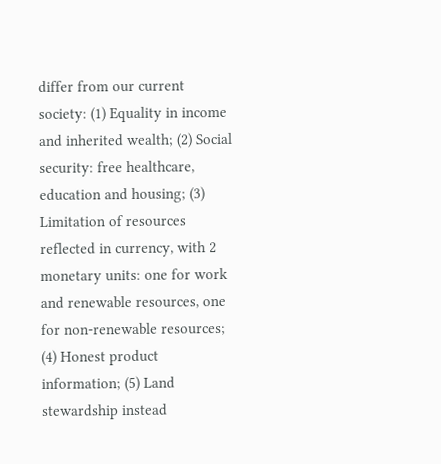differ from our current society: (1) Equality in income and inherited wealth; (2) Social security: free healthcare, education and housing; (3) Limitation of resources reflected in currency, with 2 monetary units: one for work and renewable resources, one for non-renewable resources; (4) Honest product information; (5) Land stewardship instead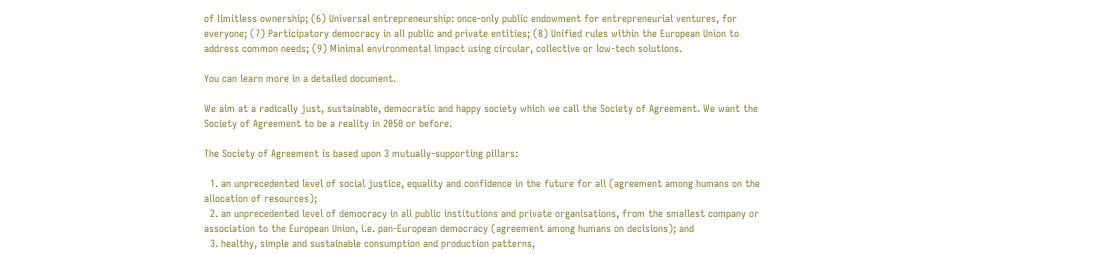of limitless ownership; (6) Universal entrepreneurship: once-only public endowment for entrepreneurial ventures, for everyone; (7) Participatory democracy in all public and private entities; (8) Unified rules within the European Union to address common needs; (9) Minimal environmental impact using circular, collective or low-tech solutions.

You can learn more in a detailed document.

We aim at a radically just, sustainable, democratic and happy society which we call the Society of Agreement. We want the Society of Agreement to be a reality in 2050 or before.

The Society of Agreement is based upon 3 mutually-supporting pillars:

  1. an unprecedented level of social justice, equality and confidence in the future for all (agreement among humans on the allocation of resources);
  2. an unprecedented level of democracy in all public institutions and private organisations, from the smallest company or association to the European Union, i.e. pan-European democracy (agreement among humans on decisions); and
  3. healthy, simple and sustainable consumption and production patterns,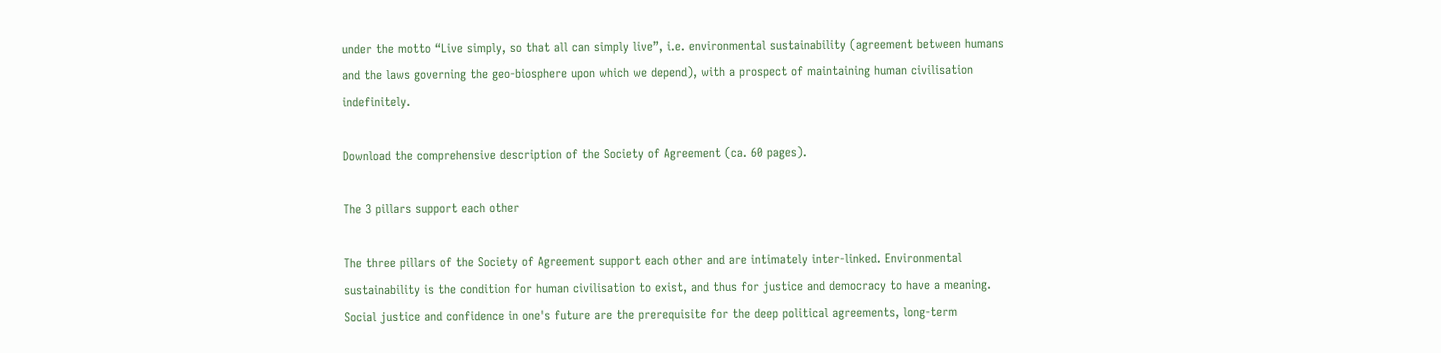under the motto “Live simply, so that all can simply live”, i.e. environmental sustainability (agreement between humans and the laws governing the geo-biosphere upon which we depend), with a prospect of maintaining human civilisation indefinitely.

Download the comprehensive description of the Society of Agreement (ca. 60 pages).

The 3 pillars support each other

The three pillars of the Society of Agreement support each other and are intimately inter-linked. Environmental sustainability is the condition for human civilisation to exist, and thus for justice and democracy to have a meaning. Social justice and confidence in one's future are the prerequisite for the deep political agreements, long-term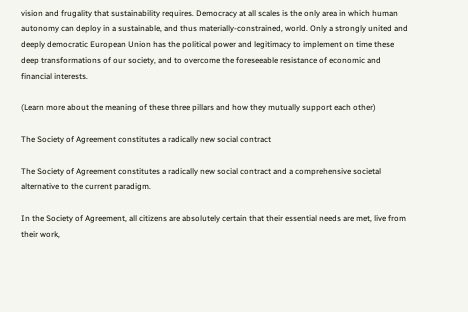vision and frugality that sustainability requires. Democracy at all scales is the only area in which human autonomy can deploy in a sustainable, and thus materially-constrained, world. Only a strongly united and deeply democratic European Union has the political power and legitimacy to implement on time these deep transformations of our society, and to overcome the foreseeable resistance of economic and financial interests.

(Learn more about the meaning of these three pillars and how they mutually support each other)

The Society of Agreement constitutes a radically new social contract

The Society of Agreement constitutes a radically new social contract and a comprehensive societal alternative to the current paradigm.

In the Society of Agreement, all citizens are absolutely certain that their essential needs are met, live from their work,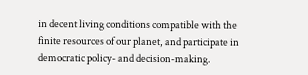in decent living conditions compatible with the finite resources of our planet, and participate in democratic policy- and decision-making.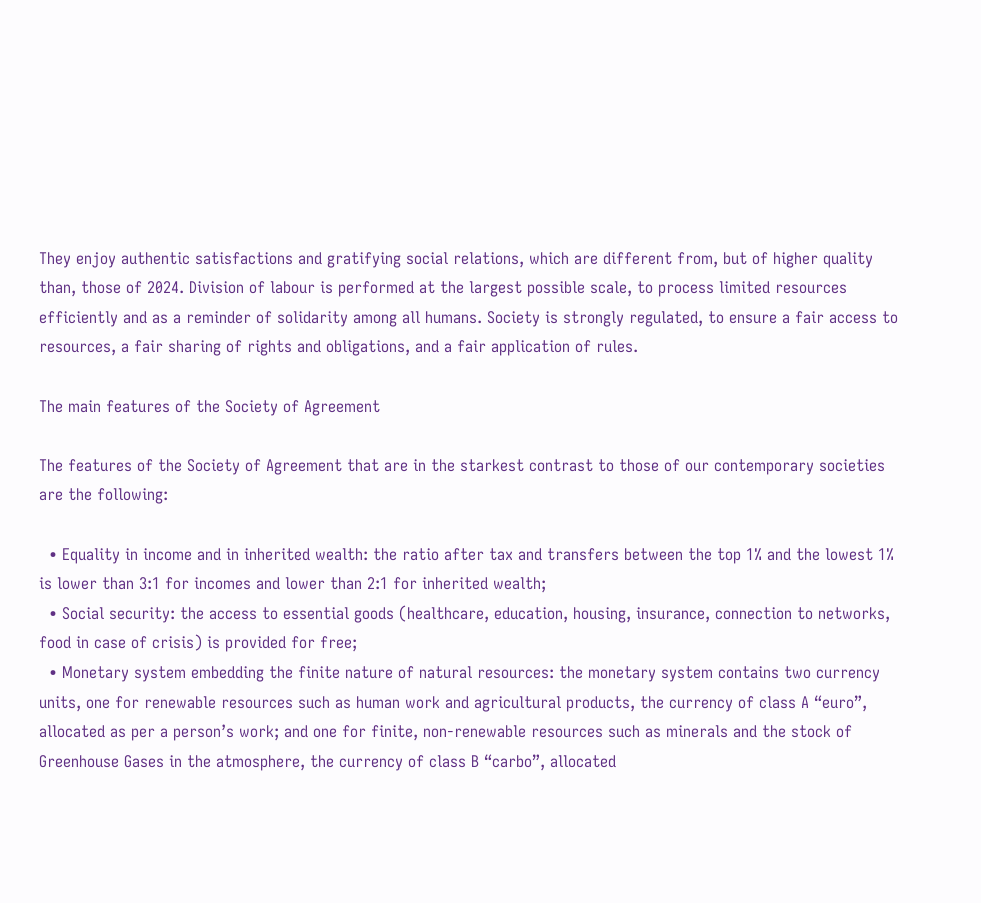They enjoy authentic satisfactions and gratifying social relations, which are different from, but of higher quality than, those of 2024. Division of labour is performed at the largest possible scale, to process limited resources efficiently and as a reminder of solidarity among all humans. Society is strongly regulated, to ensure a fair access to resources, a fair sharing of rights and obligations, and a fair application of rules.

The main features of the Society of Agreement

The features of the Society of Agreement that are in the starkest contrast to those of our contemporary societies are the following:

  • Equality in income and in inherited wealth: the ratio after tax and transfers between the top 1% and the lowest 1% is lower than 3:1 for incomes and lower than 2:1 for inherited wealth;
  • Social security: the access to essential goods (healthcare, education, housing, insurance, connection to networks, food in case of crisis) is provided for free;
  • Monetary system embedding the finite nature of natural resources: the monetary system contains two currency units, one for renewable resources such as human work and agricultural products, the currency of class A “euro”, allocated as per a person’s work; and one for finite, non-renewable resources such as minerals and the stock of Greenhouse Gases in the atmosphere, the currency of class B “carbo”, allocated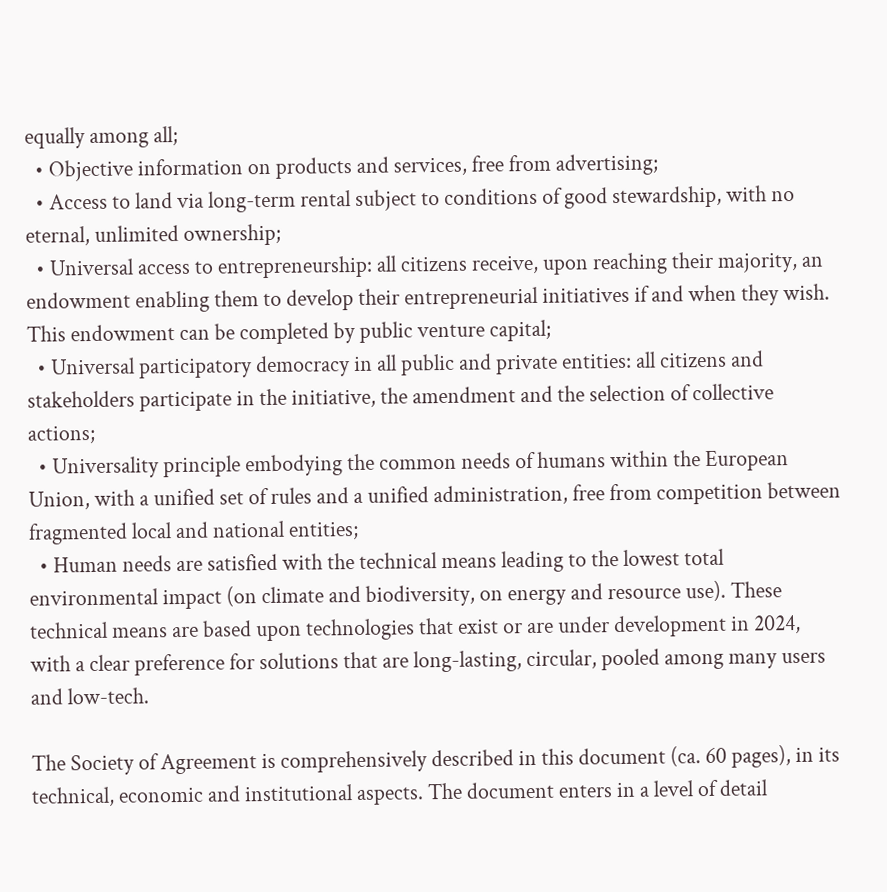equally among all;
  • Objective information on products and services, free from advertising;
  • Access to land via long-term rental subject to conditions of good stewardship, with no eternal, unlimited ownership;
  • Universal access to entrepreneurship: all citizens receive, upon reaching their majority, an endowment enabling them to develop their entrepreneurial initiatives if and when they wish. This endowment can be completed by public venture capital;
  • Universal participatory democracy in all public and private entities: all citizens and stakeholders participate in the initiative, the amendment and the selection of collective actions;
  • Universality principle embodying the common needs of humans within the European Union, with a unified set of rules and a unified administration, free from competition between fragmented local and national entities;
  • Human needs are satisfied with the technical means leading to the lowest total environmental impact (on climate and biodiversity, on energy and resource use). These technical means are based upon technologies that exist or are under development in 2024, with a clear preference for solutions that are long-lasting, circular, pooled among many users and low-tech.

The Society of Agreement is comprehensively described in this document (ca. 60 pages), in its technical, economic and institutional aspects. The document enters in a level of detail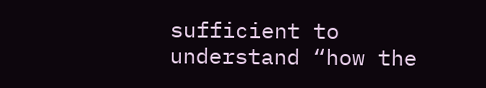sufficient to understand “how the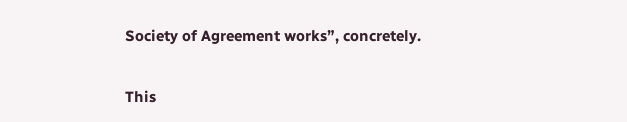Society of Agreement works”, concretely.

This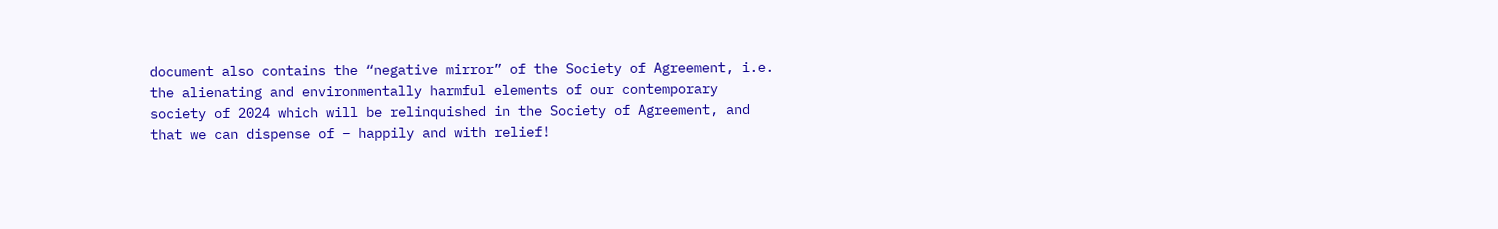document also contains the “negative mirror” of the Society of Agreement, i.e. the alienating and environmentally harmful elements of our contemporary society of 2024 which will be relinquished in the Society of Agreement, and that we can dispense of – happily and with relief!